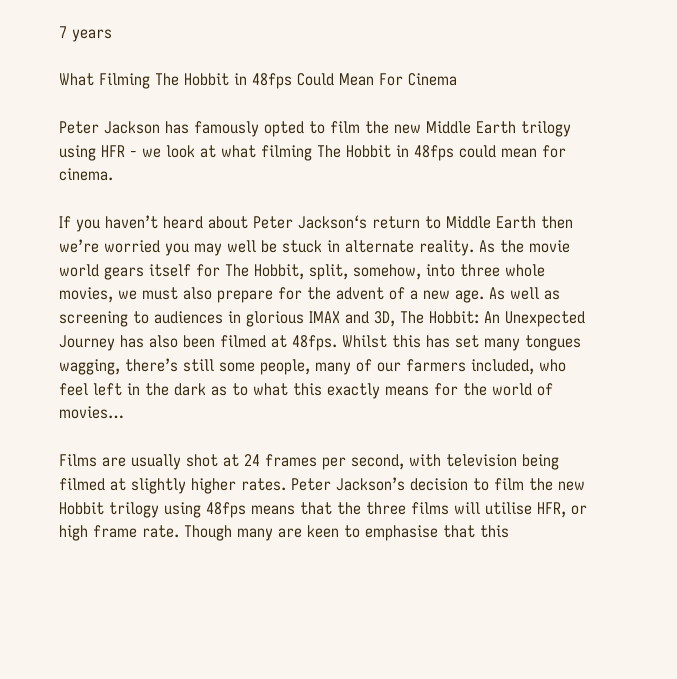7 years

What Filming The Hobbit in 48fps Could Mean For Cinema

Peter Jackson has famously opted to film the new Middle Earth trilogy using HFR - we look at what filming The Hobbit in 48fps could mean for cinema.

If you haven’t heard about Peter Jackson‘s return to Middle Earth then we’re worried you may well be stuck in alternate reality. As the movie world gears itself for The Hobbit, split, somehow, into three whole movies, we must also prepare for the advent of a new age. As well as screening to audiences in glorious IMAX and 3D, The Hobbit: An Unexpected Journey has also been filmed at 48fps. Whilst this has set many tongues wagging, there’s still some people, many of our farmers included, who feel left in the dark as to what this exactly means for the world of movies…

Films are usually shot at 24 frames per second, with television being filmed at slightly higher rates. Peter Jackson’s decision to film the new Hobbit trilogy using 48fps means that the three films will utilise HFR, or high frame rate. Though many are keen to emphasise that this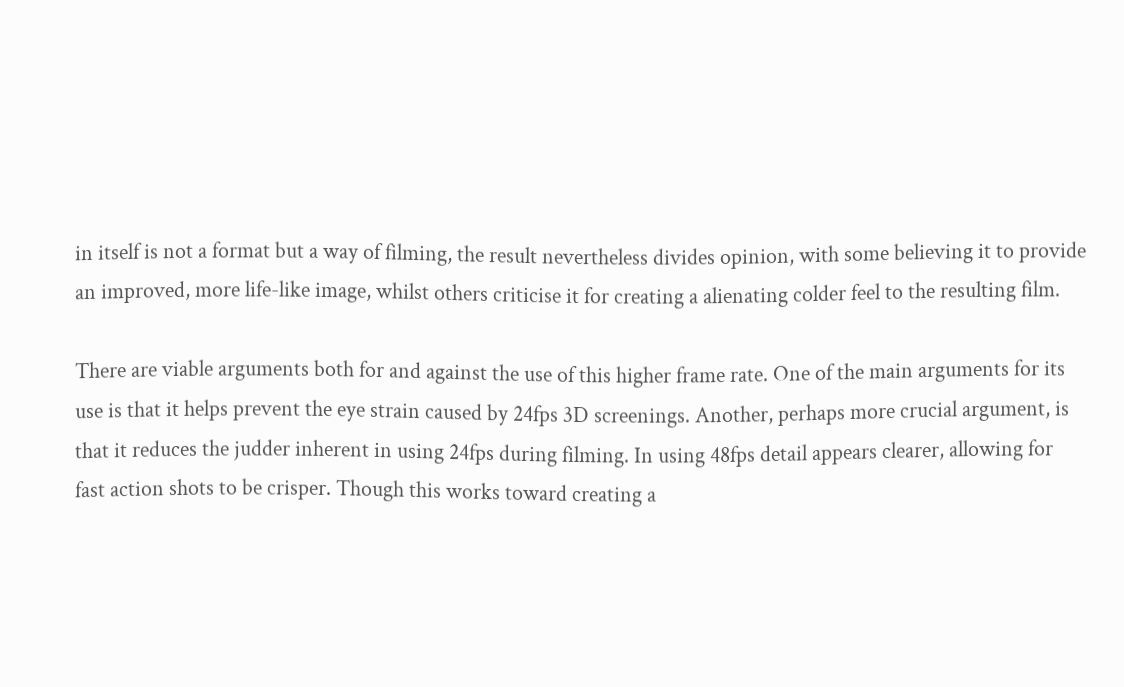in itself is not a format but a way of filming, the result nevertheless divides opinion, with some believing it to provide an improved, more life-like image, whilst others criticise it for creating a alienating colder feel to the resulting film.

There are viable arguments both for and against the use of this higher frame rate. One of the main arguments for its use is that it helps prevent the eye strain caused by 24fps 3D screenings. Another, perhaps more crucial argument, is that it reduces the judder inherent in using 24fps during filming. In using 48fps detail appears clearer, allowing for fast action shots to be crisper. Though this works toward creating a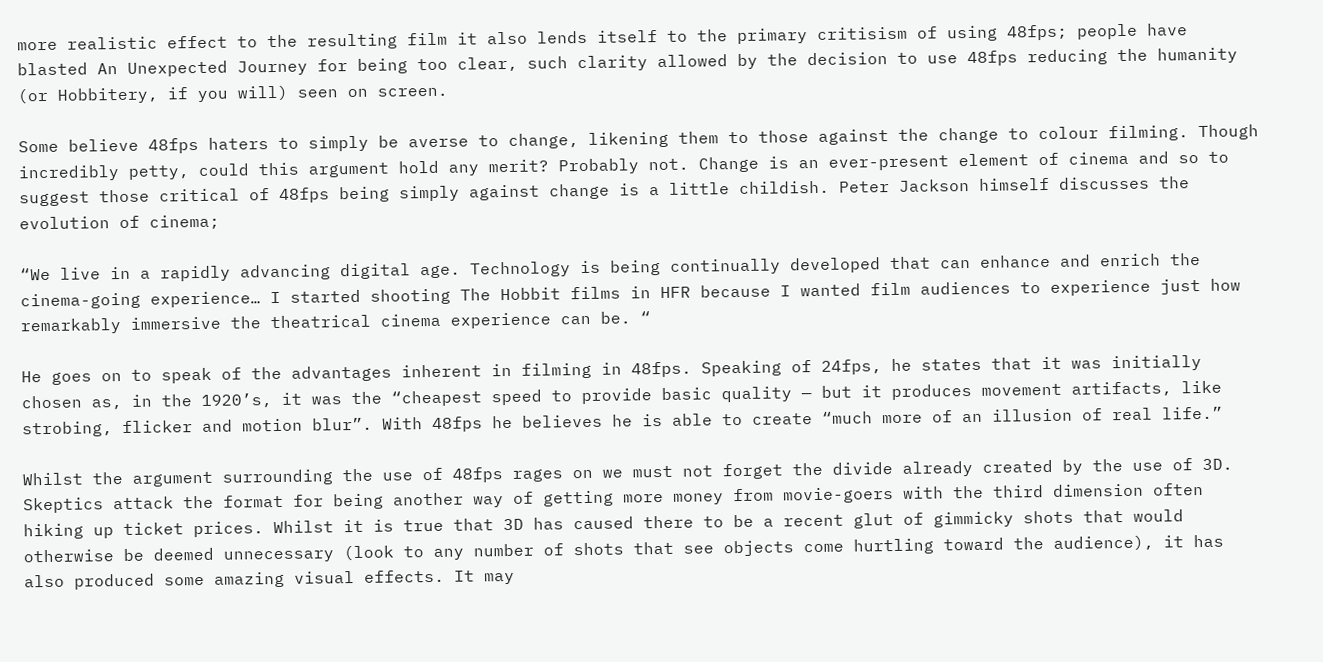more realistic effect to the resulting film it also lends itself to the primary critisism of using 48fps; people have blasted An Unexpected Journey for being too clear, such clarity allowed by the decision to use 48fps reducing the humanity (or Hobbitery, if you will) seen on screen.

Some believe 48fps haters to simply be averse to change, likening them to those against the change to colour filming. Though incredibly petty, could this argument hold any merit? Probably not. Change is an ever-present element of cinema and so to suggest those critical of 48fps being simply against change is a little childish. Peter Jackson himself discusses the evolution of cinema;

“We live in a rapidly advancing digital age. Technology is being continually developed that can enhance and enrich the cinema-going experience… I started shooting The Hobbit films in HFR because I wanted film audiences to experience just how remarkably immersive the theatrical cinema experience can be. “

He goes on to speak of the advantages inherent in filming in 48fps. Speaking of 24fps, he states that it was initially chosen as, in the 1920’s, it was the “cheapest speed to provide basic quality — but it produces movement artifacts, like strobing, flicker and motion blur”. With 48fps he believes he is able to create “much more of an illusion of real life.”

Whilst the argument surrounding the use of 48fps rages on we must not forget the divide already created by the use of 3D. Skeptics attack the format for being another way of getting more money from movie-goers with the third dimension often hiking up ticket prices. Whilst it is true that 3D has caused there to be a recent glut of gimmicky shots that would otherwise be deemed unnecessary (look to any number of shots that see objects come hurtling toward the audience), it has also produced some amazing visual effects. It may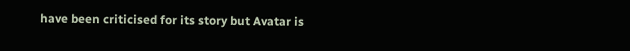have been criticised for its story but Avatar is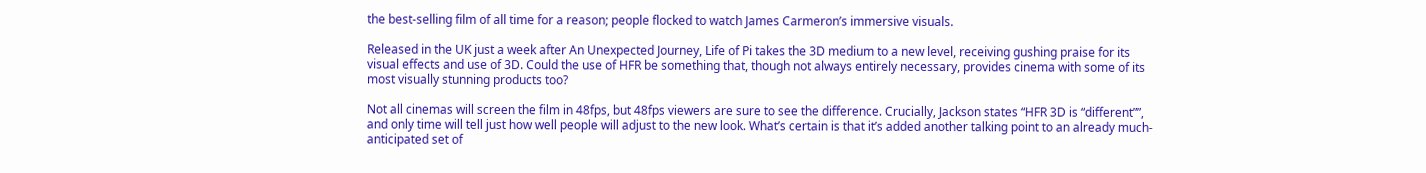the best-selling film of all time for a reason; people flocked to watch James Carmeron’s immersive visuals.

Released in the UK just a week after An Unexpected Journey, Life of Pi takes the 3D medium to a new level, receiving gushing praise for its visual effects and use of 3D. Could the use of HFR be something that, though not always entirely necessary, provides cinema with some of its most visually stunning products too?

Not all cinemas will screen the film in 48fps, but 48fps viewers are sure to see the difference. Crucially, Jackson states “HFR 3D is “different””, and only time will tell just how well people will adjust to the new look. What’s certain is that it’s added another talking point to an already much-anticipated set of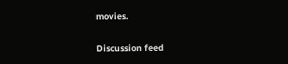movies.

Discussion feed